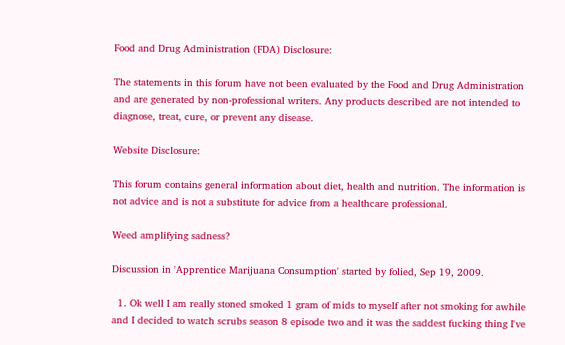Food and Drug Administration (FDA) Disclosure:

The statements in this forum have not been evaluated by the Food and Drug Administration and are generated by non-professional writers. Any products described are not intended to diagnose, treat, cure, or prevent any disease.

Website Disclosure:

This forum contains general information about diet, health and nutrition. The information is not advice and is not a substitute for advice from a healthcare professional.

Weed amplifying sadness?

Discussion in 'Apprentice Marijuana Consumption' started by folied, Sep 19, 2009.

  1. Ok well I am really stoned smoked 1 gram of mids to myself after not smoking for awhile and I decided to watch scrubs season 8 episode two and it was the saddest fucking thing I've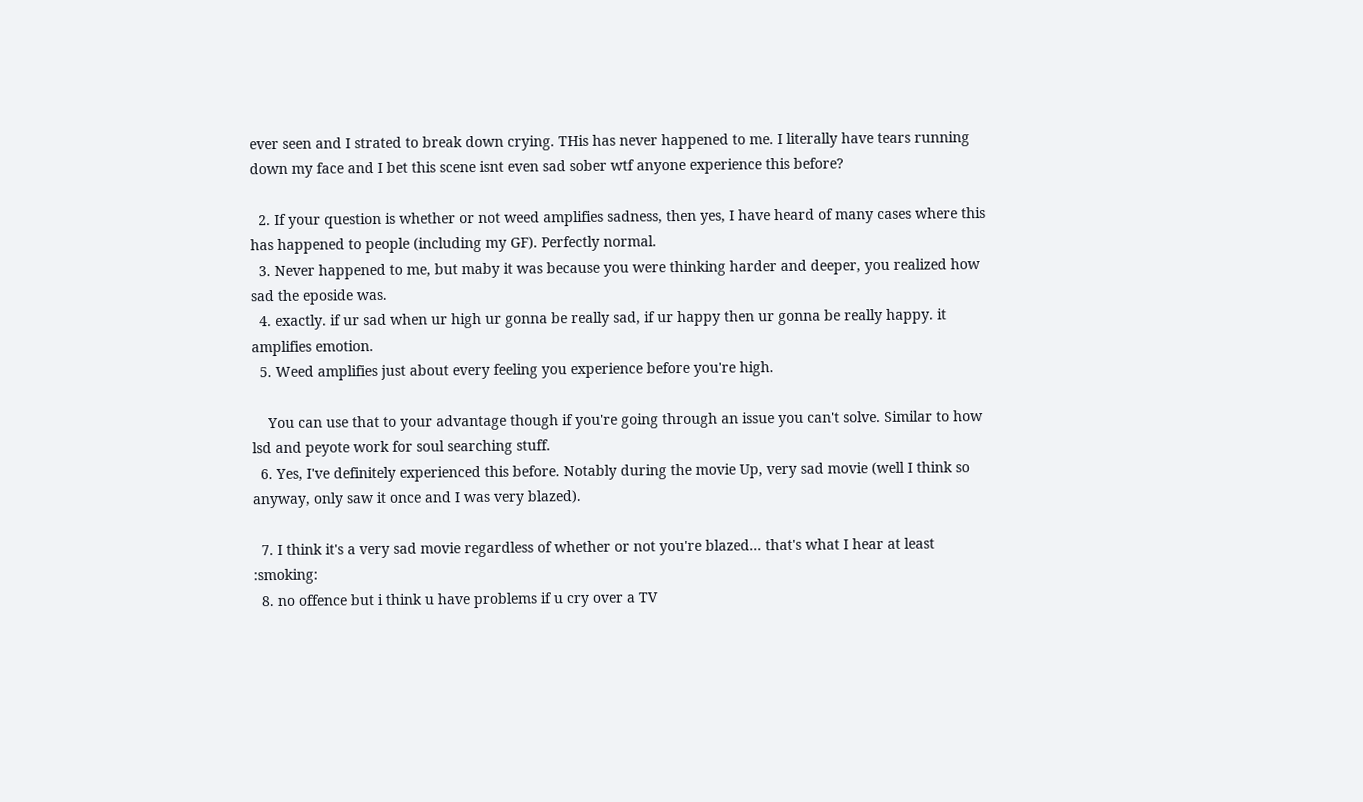ever seen and I strated to break down crying. THis has never happened to me. I literally have tears running down my face and I bet this scene isnt even sad sober wtf anyone experience this before?

  2. If your question is whether or not weed amplifies sadness, then yes, I have heard of many cases where this has happened to people (including my GF). Perfectly normal.
  3. Never happened to me, but maby it was because you were thinking harder and deeper, you realized how sad the eposide was.
  4. exactly. if ur sad when ur high ur gonna be really sad, if ur happy then ur gonna be really happy. it amplifies emotion.
  5. Weed amplifies just about every feeling you experience before you're high.

    You can use that to your advantage though if you're going through an issue you can't solve. Similar to how lsd and peyote work for soul searching stuff.
  6. Yes, I've definitely experienced this before. Notably during the movie Up, very sad movie (well I think so anyway, only saw it once and I was very blazed).

  7. I think it's a very sad movie regardless of whether or not you're blazed... that's what I hear at least :smoking:
  8. no offence but i think u have problems if u cry over a TV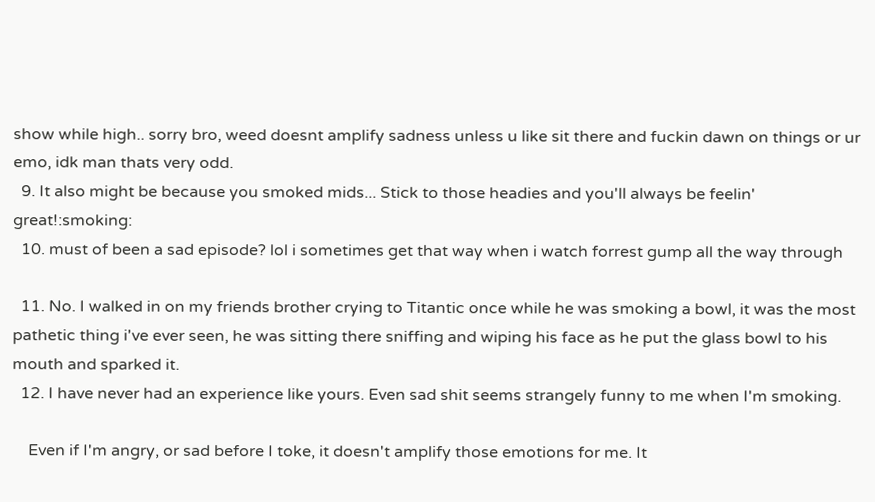show while high.. sorry bro, weed doesnt amplify sadness unless u like sit there and fuckin dawn on things or ur emo, idk man thats very odd.
  9. It also might be because you smoked mids... Stick to those headies and you'll always be feelin' great!:smoking:
  10. must of been a sad episode? lol i sometimes get that way when i watch forrest gump all the way through

  11. No. I walked in on my friends brother crying to Titantic once while he was smoking a bowl, it was the most pathetic thing i've ever seen, he was sitting there sniffing and wiping his face as he put the glass bowl to his mouth and sparked it.
  12. I have never had an experience like yours. Even sad shit seems strangely funny to me when I'm smoking.

    Even if I'm angry, or sad before I toke, it doesn't amplify those emotions for me. It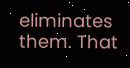eliminates them. That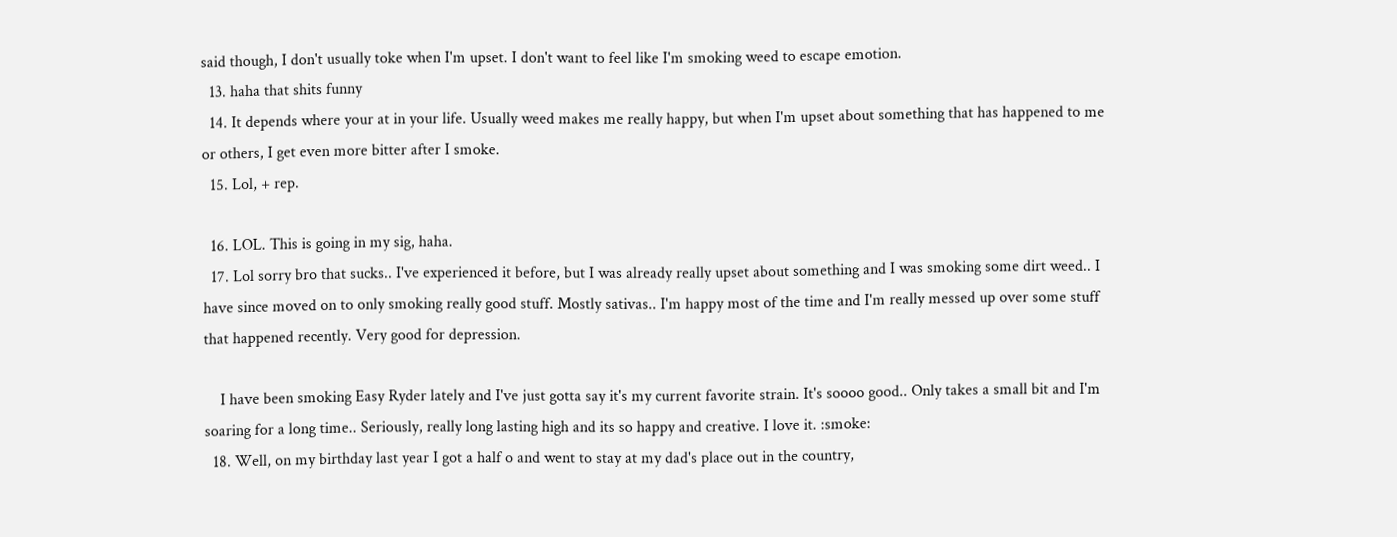said though, I don't usually toke when I'm upset. I don't want to feel like I'm smoking weed to escape emotion.
  13. haha that shits funny
  14. It depends where your at in your life. Usually weed makes me really happy, but when I'm upset about something that has happened to me or others, I get even more bitter after I smoke.
  15. Lol, + rep.

  16. LOL. This is going in my sig, haha.
  17. Lol sorry bro that sucks.. I've experienced it before, but I was already really upset about something and I was smoking some dirt weed.. I have since moved on to only smoking really good stuff. Mostly sativas.. I'm happy most of the time and I'm really messed up over some stuff that happened recently. Very good for depression.

    I have been smoking Easy Ryder lately and I've just gotta say it's my current favorite strain. It's soooo good.. Only takes a small bit and I'm soaring for a long time.. Seriously, really long lasting high and its so happy and creative. I love it. :smoke:
  18. Well, on my birthday last year I got a half o and went to stay at my dad's place out in the country,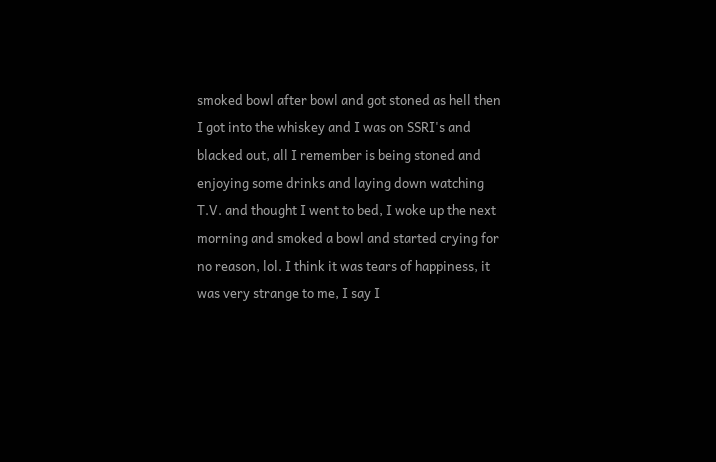smoked bowl after bowl and got stoned as hell then I got into the whiskey and I was on SSRI's and blacked out, all I remember is being stoned and enjoying some drinks and laying down watching T.V. and thought I went to bed, I woke up the next morning and smoked a bowl and started crying for no reason, lol. I think it was tears of happiness, it was very strange to me, I say I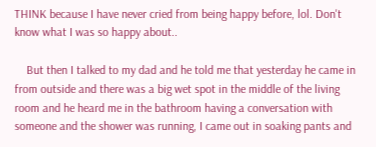THINK because I have never cried from being happy before, lol. Don't know what I was so happy about..

    But then I talked to my dad and he told me that yesterday he came in from outside and there was a big wet spot in the middle of the living room and he heard me in the bathroom having a conversation with someone and the shower was running, I came out in soaking pants and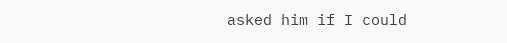asked him if I could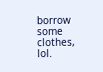borrow some clothes, lol.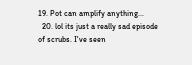19. Pot can amplify anything...
  20. lol its just a really sad episode of scrubs. I've seen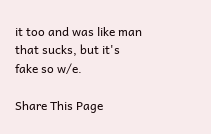it too and was like man that sucks, but it's fake so w/e.

Share This Page